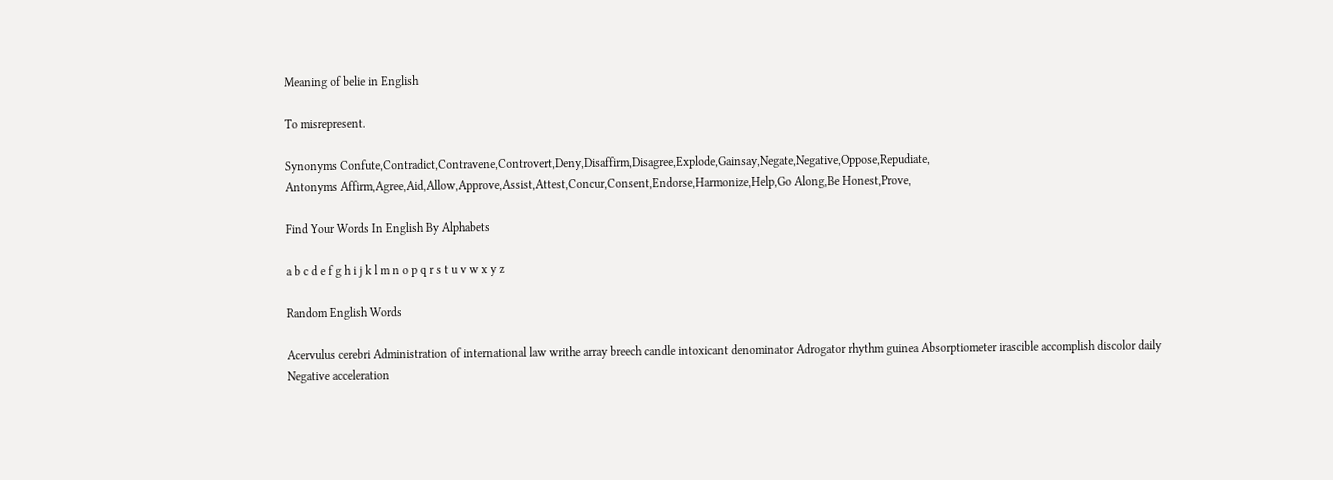Meaning of belie in English

To misrepresent.

Synonyms Confute,Contradict,Contravene,Controvert,Deny,Disaffirm,Disagree,Explode,Gainsay,Negate,Negative,Oppose,Repudiate,
Antonyms Affirm,Agree,Aid,Allow,Approve,Assist,Attest,Concur,Consent,Endorse,Harmonize,Help,Go Along,Be Honest,Prove,

Find Your Words In English By Alphabets

a b c d e f g h i j k l m n o p q r s t u v w x y z

Random English Words

Acervulus cerebri Administration of international law writhe array breech candle intoxicant denominator Adrogator rhythm guinea Absorptiometer irascible accomplish discolor daily Negative acceleration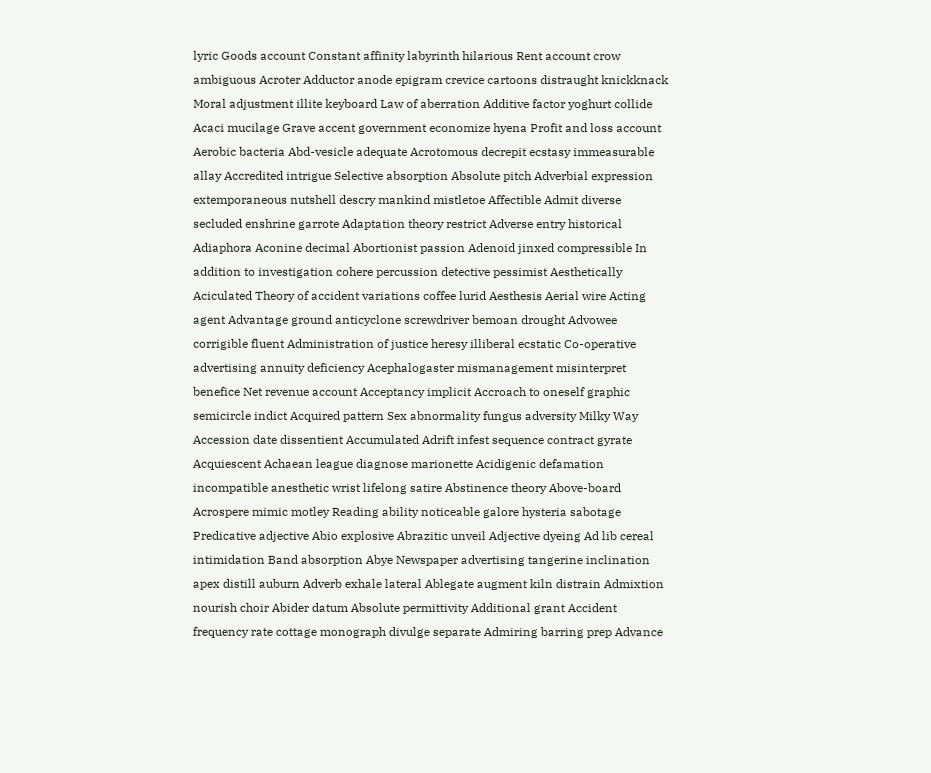lyric Goods account Constant affinity labyrinth hilarious Rent account crow ambiguous Acroter Adductor anode epigram crevice cartoons distraught knickknack Moral adjustment illite keyboard Law of aberration Additive factor yoghurt collide Acaci mucilage Grave accent government economize hyena Profit and loss account Aerobic bacteria Abd-vesicle adequate Acrotomous decrepit ecstasy immeasurable allay Accredited intrigue Selective absorption Absolute pitch Adverbial expression extemporaneous nutshell descry mankind mistletoe Affectible Admit diverse secluded enshrine garrote Adaptation theory restrict Adverse entry historical Adiaphora Aconine decimal Abortionist passion Adenoid jinxed compressible In addition to investigation cohere percussion detective pessimist Aesthetically Aciculated Theory of accident variations coffee lurid Aesthesis Aerial wire Acting agent Advantage ground anticyclone screwdriver bemoan drought Advowee corrigible fluent Administration of justice heresy illiberal ecstatic Co-operative advertising annuity deficiency Acephalogaster mismanagement misinterpret benefice Net revenue account Acceptancy implicit Accroach to oneself graphic semicircle indict Acquired pattern Sex abnormality fungus adversity Milky Way Accession date dissentient Accumulated Adrift infest sequence contract gyrate Acquiescent Achaean league diagnose marionette Acidigenic defamation incompatible anesthetic wrist lifelong satire Abstinence theory Above-board Acrospere mimic motley Reading ability noticeable galore hysteria sabotage Predicative adjective Abio explosive Abrazitic unveil Adjective dyeing Ad lib cereal intimidation Band absorption Abye Newspaper advertising tangerine inclination apex distill auburn Adverb exhale lateral Ablegate augment kiln distrain Admixtion nourish choir Abider datum Absolute permittivity Additional grant Accident frequency rate cottage monograph divulge separate Admiring barring prep Advance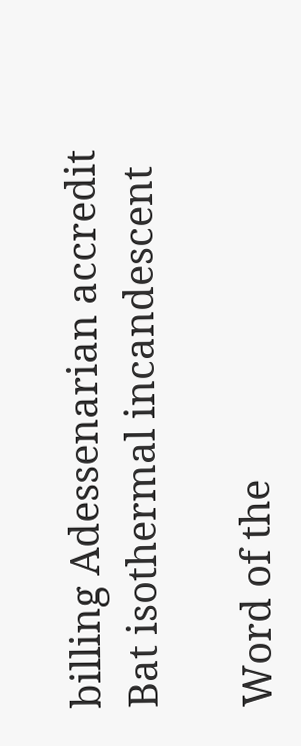billing Adessenarian accredit Bat isothermal incandescent

Word of the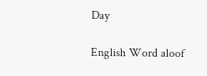Day

English Word aloof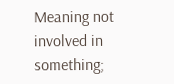Meaning not involved in something;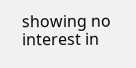showing no interest in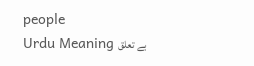people
Urdu Meaning بے تعلق